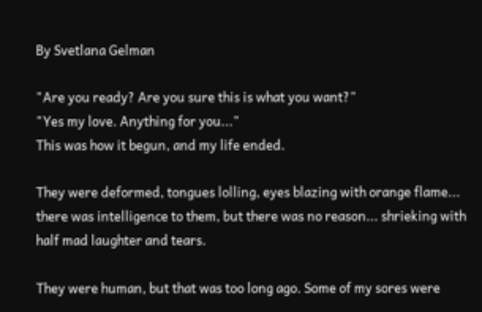By Svetlana Gelman

"Are you ready? Are you sure this is what you want?"
"Yes my love. Anything for you..."
This was how it begun, and my life ended.

They were deformed, tongues lolling, eyes blazing with orange flame... there was intelligence to them, but there was no reason... shrieking with half mad laughter and tears.

They were human, but that was too long ago. Some of my sores were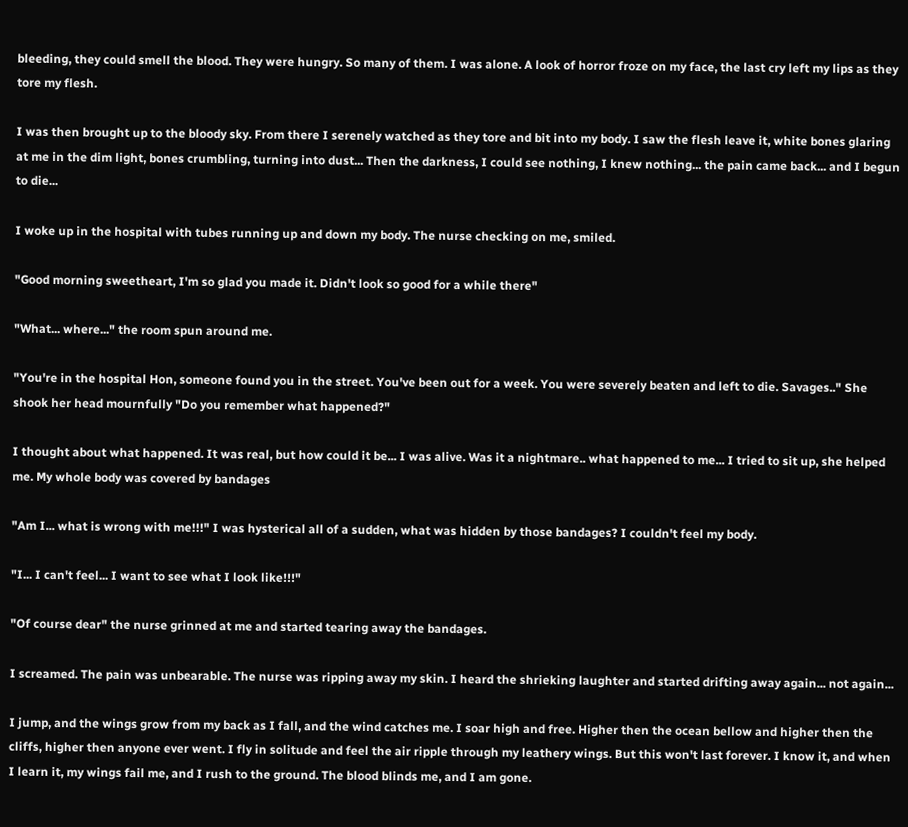bleeding, they could smell the blood. They were hungry. So many of them. I was alone. A look of horror froze on my face, the last cry left my lips as they tore my flesh.

I was then brought up to the bloody sky. From there I serenely watched as they tore and bit into my body. I saw the flesh leave it, white bones glaring at me in the dim light, bones crumbling, turning into dust... Then the darkness, I could see nothing, I knew nothing... the pain came back... and I begun to die...

I woke up in the hospital with tubes running up and down my body. The nurse checking on me, smiled.

"Good morning sweetheart, I'm so glad you made it. Didn't look so good for a while there"

"What... where..." the room spun around me.

"You're in the hospital Hon, someone found you in the street. You've been out for a week. You were severely beaten and left to die. Savages.." She shook her head mournfully "Do you remember what happened?"

I thought about what happened. It was real, but how could it be... I was alive. Was it a nightmare.. what happened to me... I tried to sit up, she helped me. My whole body was covered by bandages

"Am I... what is wrong with me!!!" I was hysterical all of a sudden, what was hidden by those bandages? I couldn't feel my body.

"I... I can't feel... I want to see what I look like!!!"

"Of course dear" the nurse grinned at me and started tearing away the bandages.

I screamed. The pain was unbearable. The nurse was ripping away my skin. I heard the shrieking laughter and started drifting away again... not again...

I jump, and the wings grow from my back as I fall, and the wind catches me. I soar high and free. Higher then the ocean bellow and higher then the cliffs, higher then anyone ever went. I fly in solitude and feel the air ripple through my leathery wings. But this won't last forever. I know it, and when I learn it, my wings fail me, and I rush to the ground. The blood blinds me, and I am gone.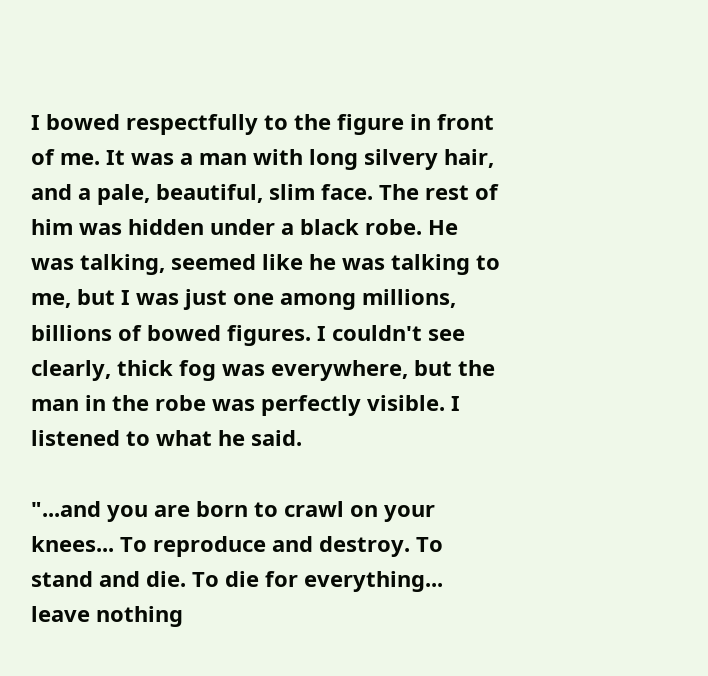I bowed respectfully to the figure in front of me. It was a man with long silvery hair, and a pale, beautiful, slim face. The rest of him was hidden under a black robe. He was talking, seemed like he was talking to me, but I was just one among millions, billions of bowed figures. I couldn't see clearly, thick fog was everywhere, but the man in the robe was perfectly visible. I listened to what he said.

"...and you are born to crawl on your knees... To reproduce and destroy. To stand and die. To die for everything... leave nothing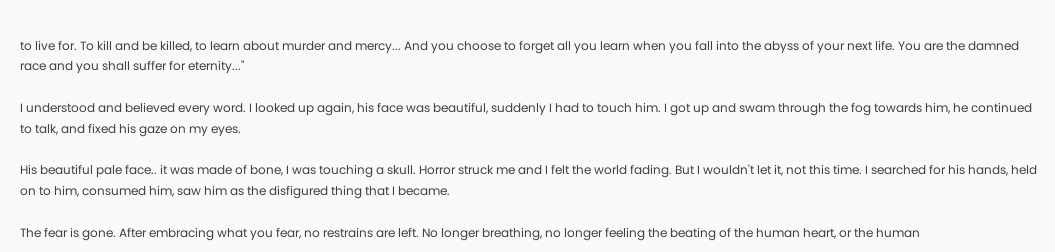to live for. To kill and be killed, to learn about murder and mercy... And you choose to forget all you learn when you fall into the abyss of your next life. You are the damned race and you shall suffer for eternity..."

I understood and believed every word. I looked up again, his face was beautiful, suddenly I had to touch him. I got up and swam through the fog towards him, he continued to talk, and fixed his gaze on my eyes.

His beautiful pale face.. it was made of bone, I was touching a skull. Horror struck me and I felt the world fading. But I wouldn't let it, not this time. I searched for his hands, held on to him, consumed him, saw him as the disfigured thing that I became.

The fear is gone. After embracing what you fear, no restrains are left. No longer breathing, no longer feeling the beating of the human heart, or the human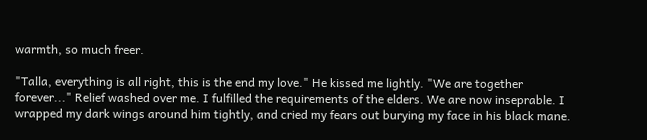warmth, so much freer.

"Talla, everything is all right, this is the end my love." He kissed me lightly. "We are together forever..." Relief washed over me. I fulfilled the requirements of the elders. We are now inseprable. I wrapped my dark wings around him tightly, and cried my fears out burying my face in his black mane.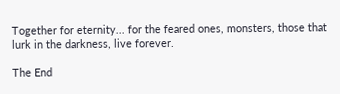Together for eternity... for the feared ones, monsters, those that lurk in the darkness, live forever.

The End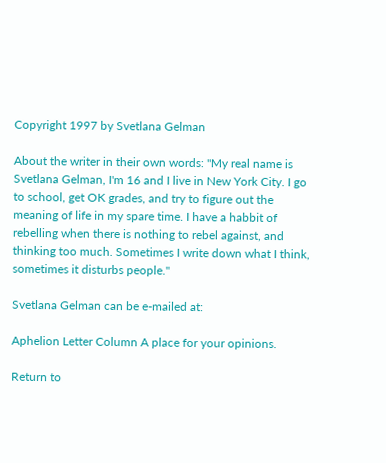Copyright 1997 by Svetlana Gelman

About the writer in their own words: "My real name is Svetlana Gelman, I'm 16 and I live in New York City. I go to school, get OK grades, and try to figure out the meaning of life in my spare time. I have a habbit of rebelling when there is nothing to rebel against, and thinking too much. Sometimes I write down what I think, sometimes it disturbs people."

Svetlana Gelman can be e-mailed at:

Aphelion Letter Column A place for your opinions.

Return to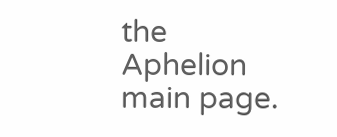the Aphelion main page.